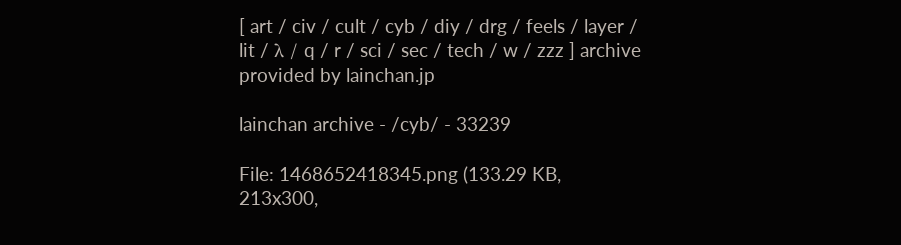[ art / civ / cult / cyb / diy / drg / feels / layer / lit / λ / q / r / sci / sec / tech / w / zzz ] archive provided by lainchan.jp

lainchan archive - /cyb/ - 33239

File: 1468652418345.png (133.29 KB, 213x300,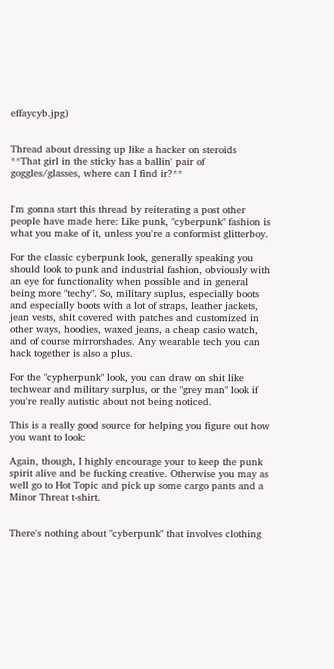effaycyb.jpg)


Thread about dressing up like a hacker on steroids
**That girl in the sticky has a ballin' pair of goggles/glasses, where can I find ir?**


I'm gonna start this thread by reiterating a post other people have made here: Like punk, "cyberpunk" fashion is what you make of it, unless you're a conformist glitterboy.

For the classic cyberpunk look, generally speaking you should look to punk and industrial fashion, obviously with an eye for functionality when possible and in general being more "techy". So, military suplus, especially boots and especially boots with a lot of straps, leather jackets, jean vests, shit covered with patches and customized in other ways, hoodies, waxed jeans, a cheap casio watch, and of course mirrorshades. Any wearable tech you can hack together is also a plus.

For the "cypherpunk" look, you can draw on shit like techwear and military surplus, or the "grey man" look if you're really autistic about not being noticed.

This is a really good source for helping you figure out how you want to look:

Again, though, I highly encourage your to keep the punk spirit alive and be fucking creative. Otherwise you may as well go to Hot Topic and pick up some cargo pants and a Minor Threat t-shirt.


There's nothing about "cyberpunk" that involves clothing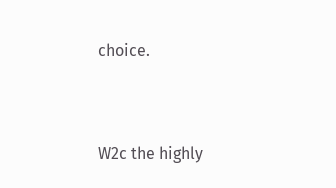choice.


W2c the highly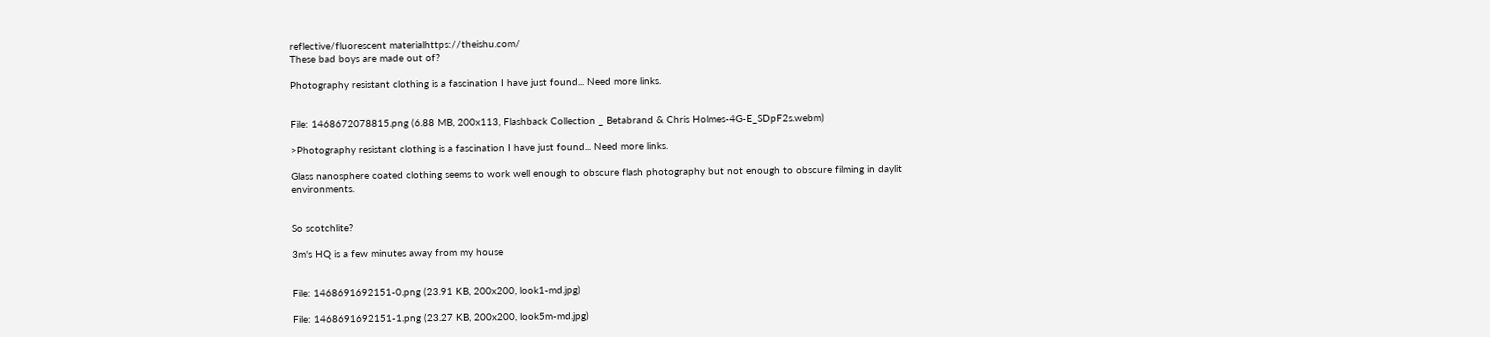reflective/fluorescent materialhttps://theishu.com/
These bad boys are made out of?

Photography resistant clothing is a fascination I have just found... Need more links.


File: 1468672078815.png (6.88 MB, 200x113, Flashback Collection _ Betabrand & Chris Holmes-4G-E_SDpF2s.webm)

>Photography resistant clothing is a fascination I have just found... Need more links.

Glass nanosphere coated clothing seems to work well enough to obscure flash photography but not enough to obscure filming in daylit environments.


So scotchlite?

3m's HQ is a few minutes away from my house


File: 1468691692151-0.png (23.91 KB, 200x200, look1-md.jpg)

File: 1468691692151-1.png (23.27 KB, 200x200, look5m-md.jpg)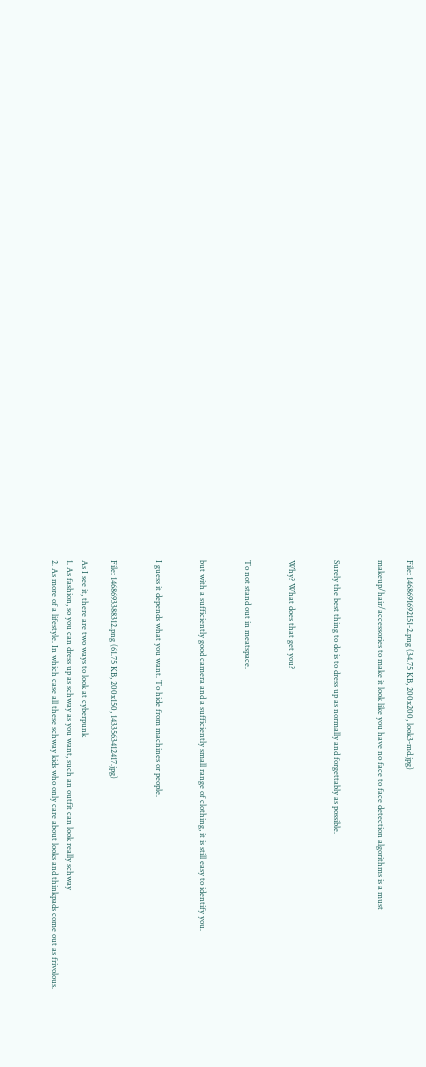File: 1468691692151-2.png (34.75 KB, 200x200, look3-md.jpg)

makeup/hair/accessories to make it look like you have no face to face detection algorithms is a must


Surely the best thing to do is to dress up as normally and forgettably as possible.


Why? What does that get you?


To not stand out in meatspace.


but with a sufficiently good camera and a sufficiently small range of clothing, it is still easy to identify you.


I guess it depends what you want. To hide from machines or people.


File: 1468693388312.png (61.75 KB, 200x150, 1433563412417.jpg)

As I see it, there are two ways to look at cyberpunk
1. As fashion, so you can dress up as schway as you want, such an outfit can look really schway
2. As more of a lifestyle. In which case all these schway kids who only care about looks and thinkpads come out as frivolous.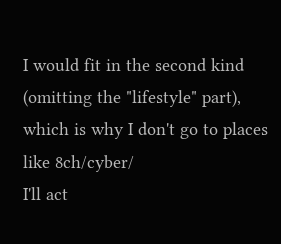I would fit in the second kind (omitting the "lifestyle" part), which is why I don't go to places like 8ch/cyber/
I'll act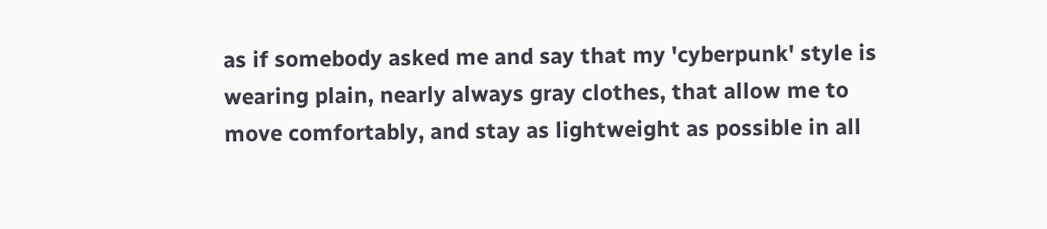as if somebody asked me and say that my 'cyberpunk' style is wearing plain, nearly always gray clothes, that allow me to move comfortably, and stay as lightweight as possible in all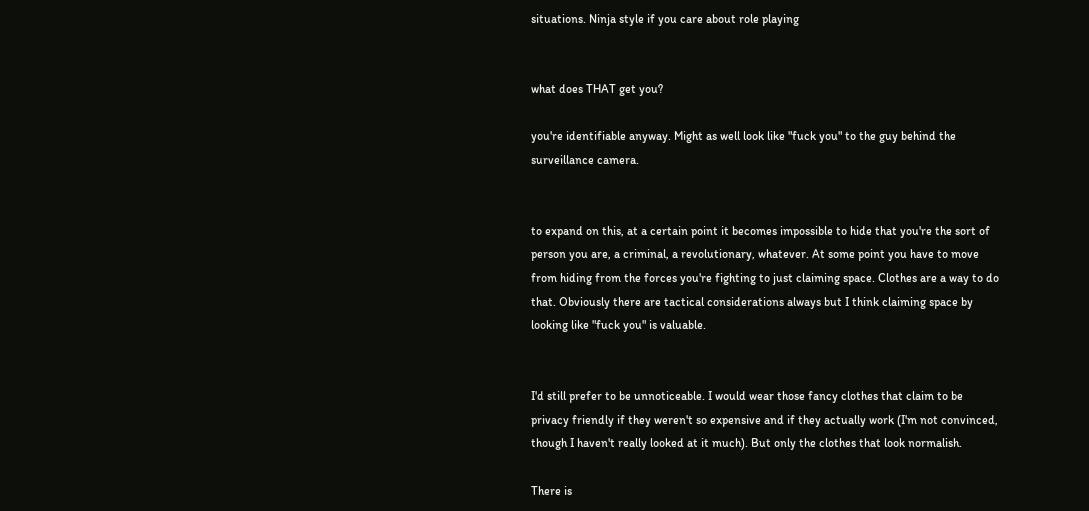situations. Ninja style if you care about role playing


what does THAT get you?

you're identifiable anyway. Might as well look like "fuck you" to the guy behind the surveillance camera.


to expand on this, at a certain point it becomes impossible to hide that you're the sort of person you are, a criminal, a revolutionary, whatever. At some point you have to move from hiding from the forces you're fighting to just claiming space. Clothes are a way to do that. Obviously there are tactical considerations always but I think claiming space by looking like "fuck you" is valuable.


I'd still prefer to be unnoticeable. I would wear those fancy clothes that claim to be privacy friendly if they weren't so expensive and if they actually work (I'm not convinced, though I haven't really looked at it much). But only the clothes that look normalish.

There is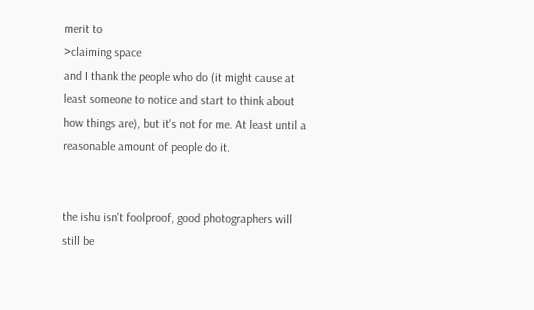merit to
>claiming space
and I thank the people who do (it might cause at least someone to notice and start to think about how things are), but it's not for me. At least until a reasonable amount of people do it.


the ishu isn't foolproof, good photographers will still be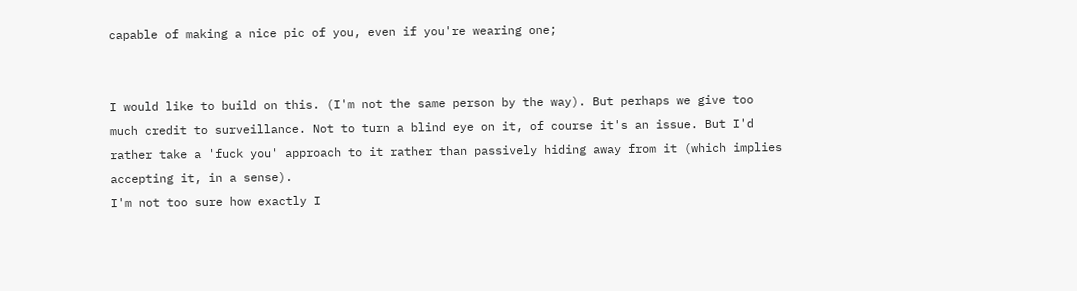capable of making a nice pic of you, even if you're wearing one;


I would like to build on this. (I'm not the same person by the way). But perhaps we give too much credit to surveillance. Not to turn a blind eye on it, of course it's an issue. But I'd rather take a 'fuck you' approach to it rather than passively hiding away from it (which implies accepting it, in a sense).
I'm not too sure how exactly I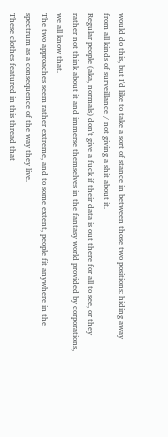would do this, but I'd like to take a sort of stance in between those two positions: hiding away from all kinds of surveillance / not giving a shit about it.
Regular people (aka, normals) don't give a fuck if their data is out there for all to see, or they rather not think about it and immerse themselves in the fantasy world provided by corporations, we all know that.
The two approaches seem rather extreme, and to some extent, people fit anywhere in the spectrum as a consequence of the way they live.
These clothes featured in this thread that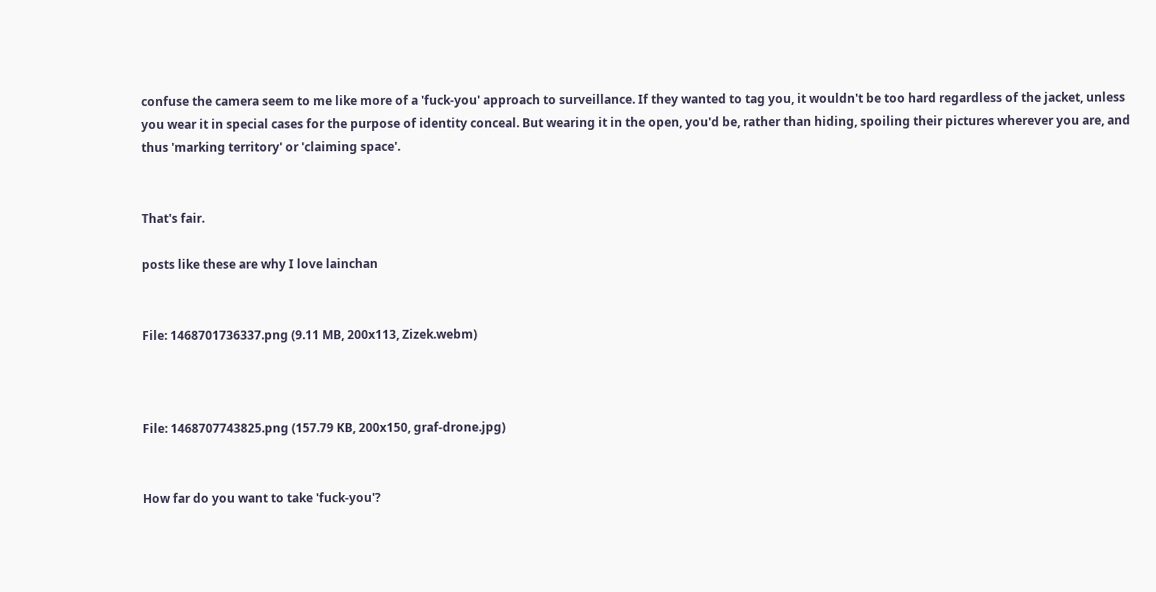confuse the camera seem to me like more of a 'fuck-you' approach to surveillance. If they wanted to tag you, it wouldn't be too hard regardless of the jacket, unless you wear it in special cases for the purpose of identity conceal. But wearing it in the open, you'd be, rather than hiding, spoiling their pictures wherever you are, and thus 'marking territory' or 'claiming space'.


That's fair.

posts like these are why I love lainchan


File: 1468701736337.png (9.11 MB, 200x113, Zizek.webm)



File: 1468707743825.png (157.79 KB, 200x150, graf-drone.jpg)


How far do you want to take 'fuck-you'?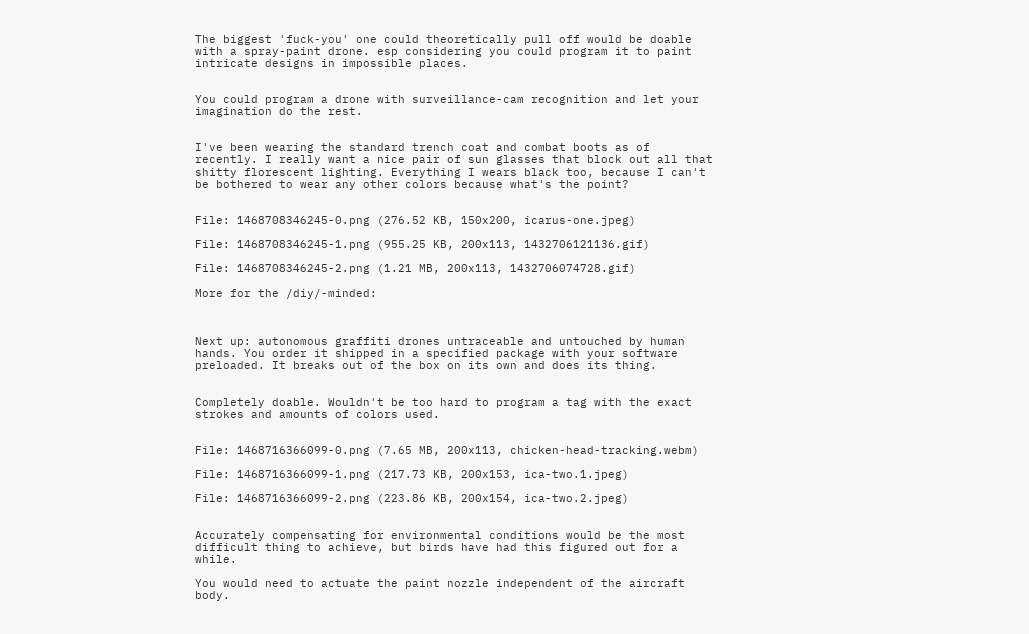The biggest 'fuck-you' one could theoretically pull off would be doable with a spray-paint drone. esp considering you could program it to paint intricate designs in impossible places.


You could program a drone with surveillance-cam recognition and let your imagination do the rest.


I've been wearing the standard trench coat and combat boots as of recently. I really want a nice pair of sun glasses that block out all that shitty florescent lighting. Everything I wears black too, because I can't be bothered to wear any other colors because what's the point?


File: 1468708346245-0.png (276.52 KB, 150x200, icarus-one.jpeg)

File: 1468708346245-1.png (955.25 KB, 200x113, 1432706121136.gif)

File: 1468708346245-2.png (1.21 MB, 200x113, 1432706074728.gif)

More for the /diy/-minded:



Next up: autonomous graffiti drones untraceable and untouched by human hands. You order it shipped in a specified package with your software preloaded. It breaks out of the box on its own and does its thing.


Completely doable. Wouldn't be too hard to program a tag with the exact strokes and amounts of colors used.


File: 1468716366099-0.png (7.65 MB, 200x113, chicken-head-tracking.webm)

File: 1468716366099-1.png (217.73 KB, 200x153, ica-two.1.jpeg)

File: 1468716366099-2.png (223.86 KB, 200x154, ica-two.2.jpeg)


Accurately compensating for environmental conditions would be the most difficult thing to achieve, but birds have had this figured out for a while.

You would need to actuate the paint nozzle independent of the aircraft body.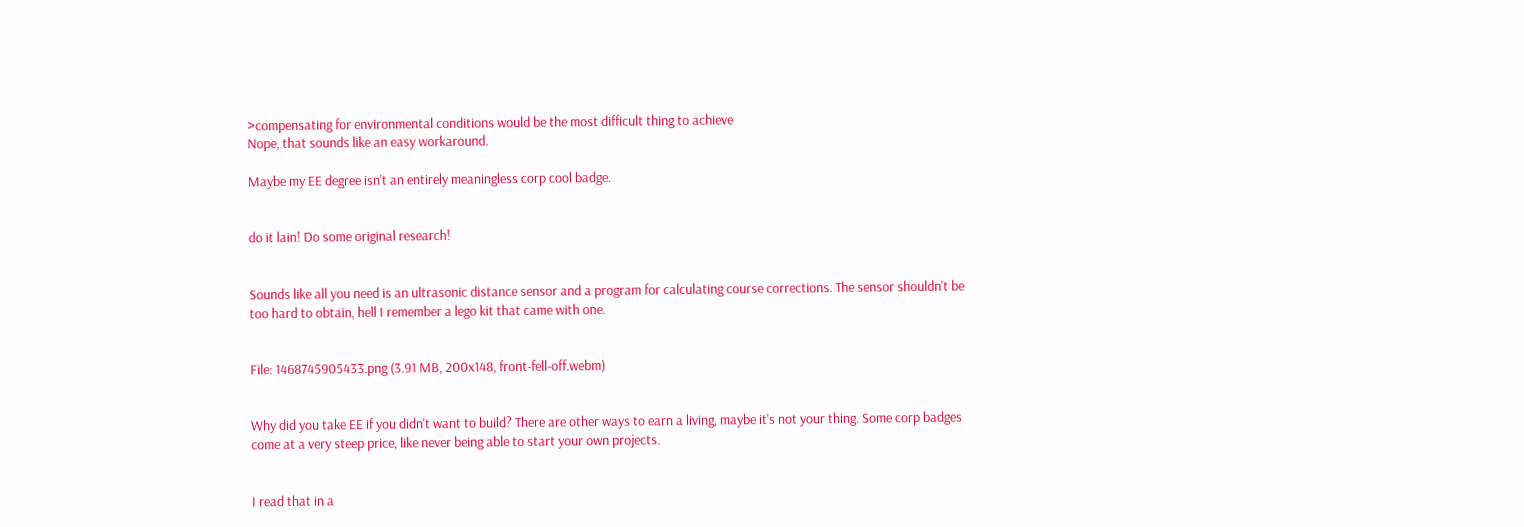>compensating for environmental conditions would be the most difficult thing to achieve
Nope, that sounds like an easy workaround.

Maybe my EE degree isn't an entirely meaningless corp cool badge.


do it lain! Do some original research!


Sounds like all you need is an ultrasonic distance sensor and a program for calculating course corrections. The sensor shouldn't be too hard to obtain, hell I remember a lego kit that came with one.


File: 1468745905433.png (3.91 MB, 200x148, front-fell-off.webm)


Why did you take EE if you didn't want to build? There are other ways to earn a living, maybe it's not your thing. Some corp badges come at a very steep price, like never being able to start your own projects.


I read that in a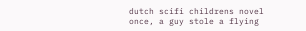dutch scifi childrens novel once, a guy stole a flying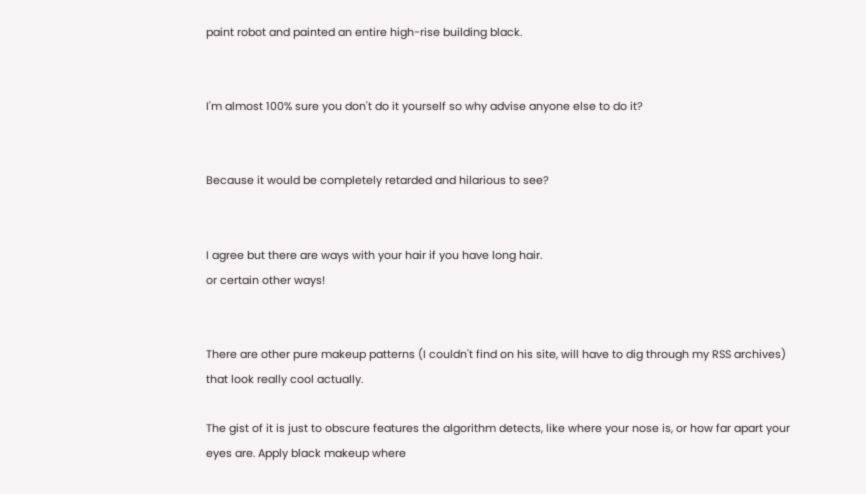paint robot and painted an entire high-rise building black.


I'm almost 100% sure you don't do it yourself so why advise anyone else to do it?


Because it would be completely retarded and hilarious to see?


I agree but there are ways with your hair if you have long hair.
or certain other ways!


There are other pure makeup patterns (I couldn't find on his site, will have to dig through my RSS archives) that look really cool actually.

The gist of it is just to obscure features the algorithm detects, like where your nose is, or how far apart your eyes are. Apply black makeup where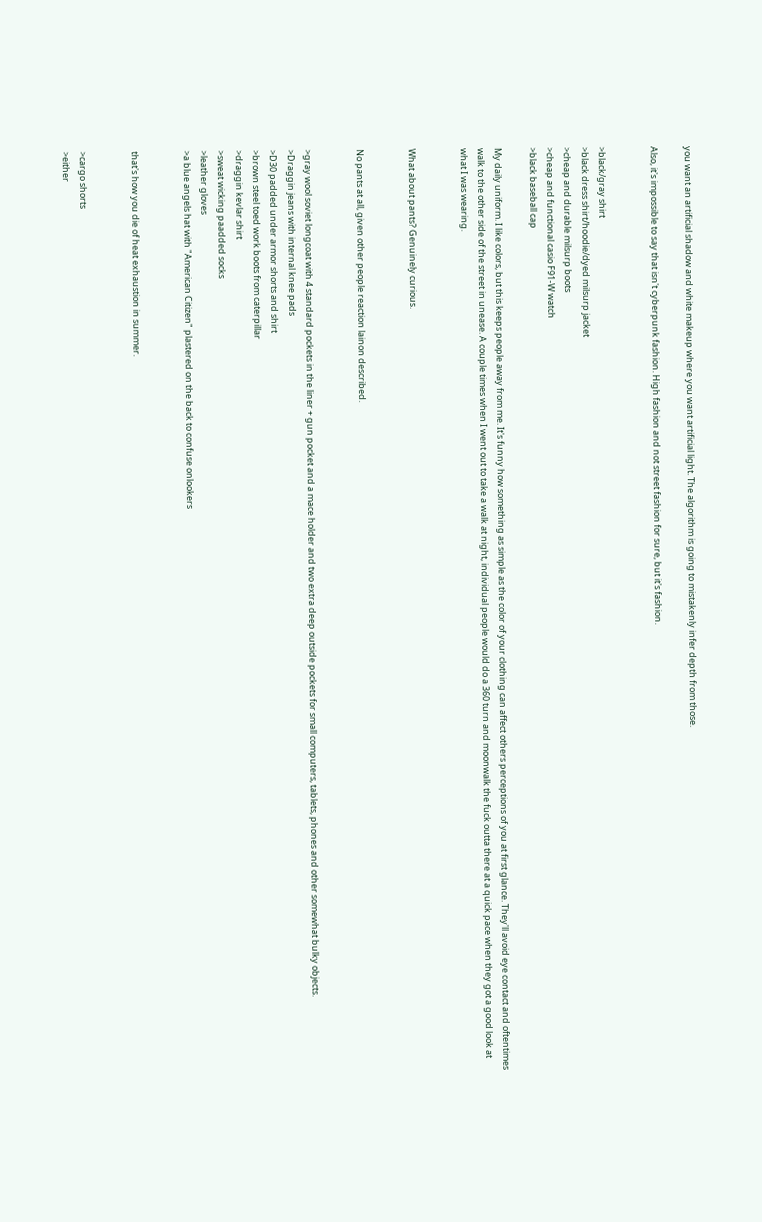you want an artificial shadow and white makeup where you want artificial light. The algorithm is going to mistakenly infer depth from those.

Also, it's impossible to say that isn't cyberpunk fashion. High fashion and not street fashion for sure, but it's fashion.


>black/gray shirt
>black dress shirt/hoodie/dyed milsurp jacket
>cheap and durable milsurp boots
>cheap and functional casio F91-W watch
>black baseball cap

My daily uniform. I like colors, but this keeps people away from me. It's funny how something as simple as the color of your clothing can affect others perceptions of you at first glance. They'll avoid eye contact and oftentimes walk to the other side of the street in unease. A couple times when I went out to take a walk at night, individual people would do a 360 turn and moonwalk the fuck outta there at a quick pace when they got a good look at what I was wearing.


What about pants? Genuinely curious.


No pants at all, given other people reaction lainon described.


>gray wool soviet longcoat with 4 standard pockets in the liner + gun pocket and a mace holder and two extra deep outside pockets for small computers, tablets, phones and other somewhat bulky objects.
>Draggin jeans with internal knee pads
>D30 padded under armor shorts and shirt
>brown steel toed work boots from caterpillar
>draggin kevlar shirt
>sweat wicking paadded socks
>leather gloves
>a blue angels hat with "American Citizen" plastered on the back to confuse onlookers


that's how you die of heat exhaustion in summer.


>cargo shorts
>either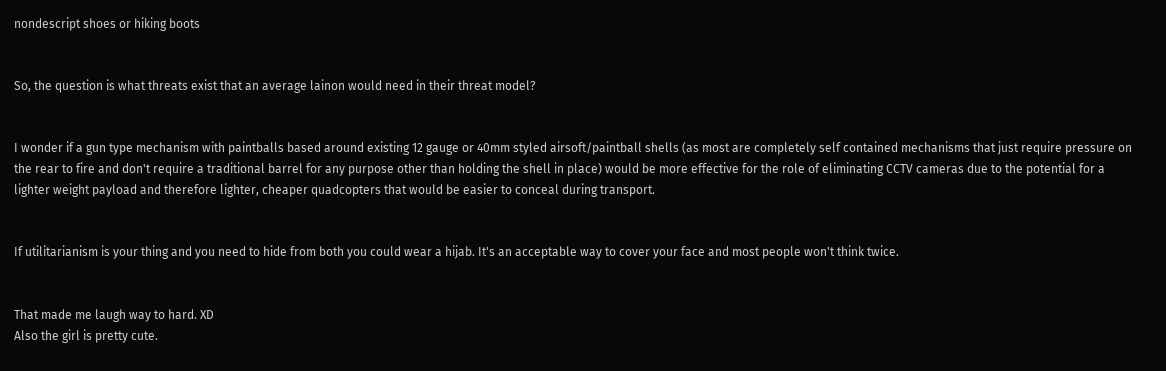nondescript shoes or hiking boots


So, the question is what threats exist that an average lainon would need in their threat model?


I wonder if a gun type mechanism with paintballs based around existing 12 gauge or 40mm styled airsoft/paintball shells (as most are completely self contained mechanisms that just require pressure on the rear to fire and don't require a traditional barrel for any purpose other than holding the shell in place) would be more effective for the role of eliminating CCTV cameras due to the potential for a lighter weight payload and therefore lighter, cheaper quadcopters that would be easier to conceal during transport.


If utilitarianism is your thing and you need to hide from both you could wear a hijab. It's an acceptable way to cover your face and most people won't think twice.


That made me laugh way to hard. XD
Also the girl is pretty cute.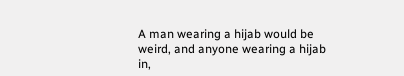A man wearing a hijab would be weird, and anyone wearing a hijab in,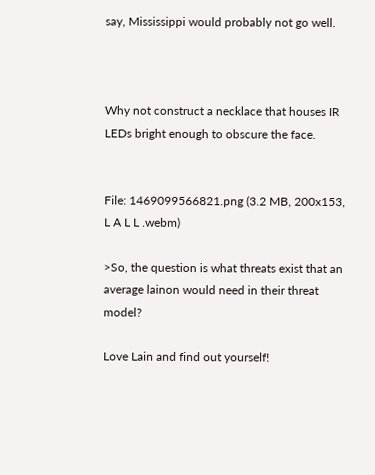say, Mississippi would probably not go well.



Why not construct a necklace that houses IR LEDs bright enough to obscure the face.


File: 1469099566821.png (3.2 MB, 200x153, L A L L .webm)

>So, the question is what threats exist that an average lainon would need in their threat model?

Love Lain and find out yourself!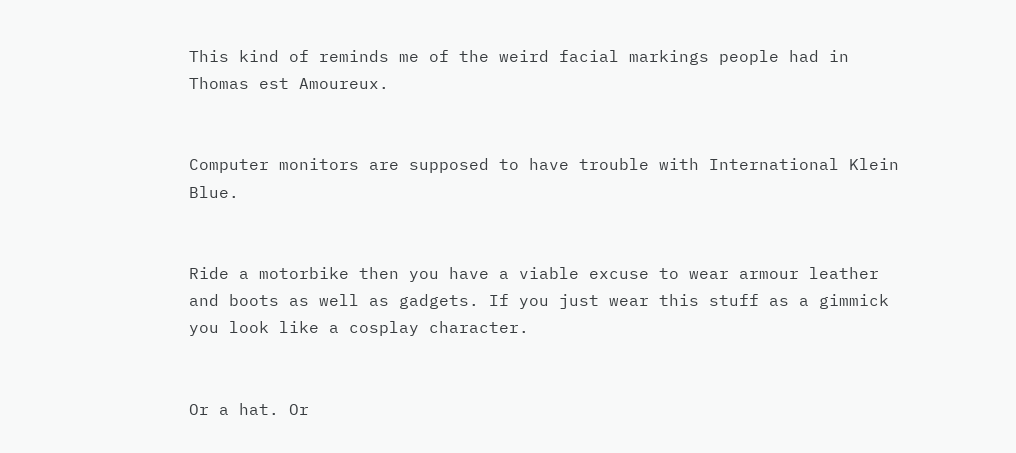This kind of reminds me of the weird facial markings people had in Thomas est Amoureux.


Computer monitors are supposed to have trouble with International Klein Blue.


Ride a motorbike then you have a viable excuse to wear armour leather and boots as well as gadgets. If you just wear this stuff as a gimmick you look like a cosplay character.


Or a hat. Or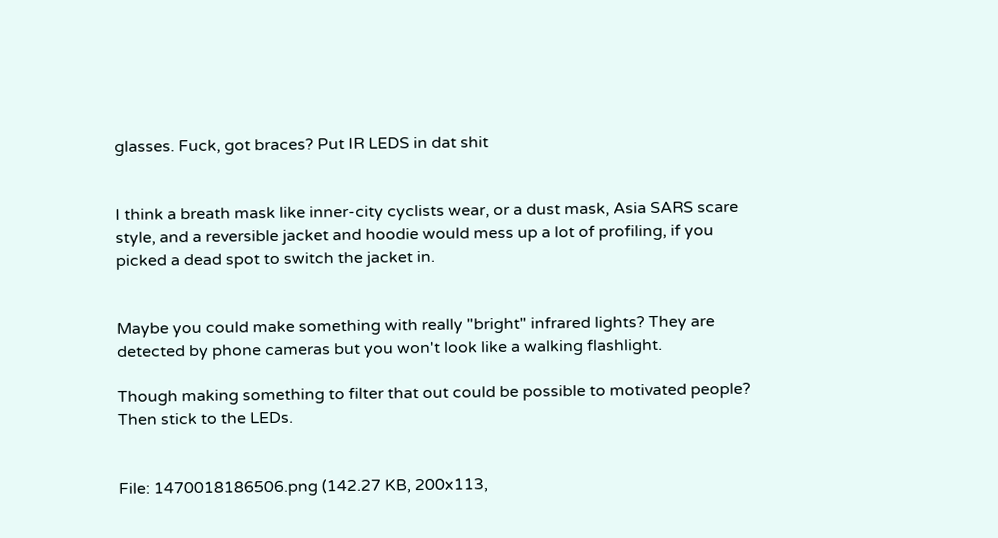glasses. Fuck, got braces? Put IR LEDS in dat shit


I think a breath mask like inner-city cyclists wear, or a dust mask, Asia SARS scare style, and a reversible jacket and hoodie would mess up a lot of profiling, if you picked a dead spot to switch the jacket in.


Maybe you could make something with really "bright" infrared lights? They are detected by phone cameras but you won't look like a walking flashlight.

Though making something to filter that out could be possible to motivated people? Then stick to the LEDs.


File: 1470018186506.png (142.27 KB, 200x113,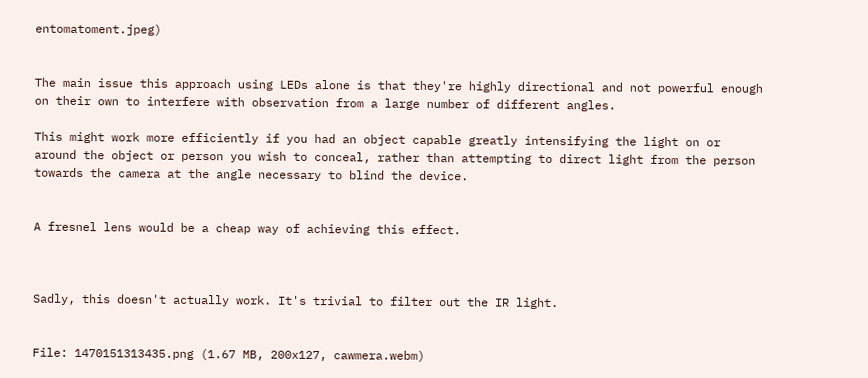entomatoment.jpeg)


The main issue this approach using LEDs alone is that they're highly directional and not powerful enough on their own to interfere with observation from a large number of different angles.

This might work more efficiently if you had an object capable greatly intensifying the light on or around the object or person you wish to conceal, rather than attempting to direct light from the person towards the camera at the angle necessary to blind the device.


A fresnel lens would be a cheap way of achieving this effect.



Sadly, this doesn't actually work. It's trivial to filter out the IR light.


File: 1470151313435.png (1.67 MB, 200x127, cawmera.webm)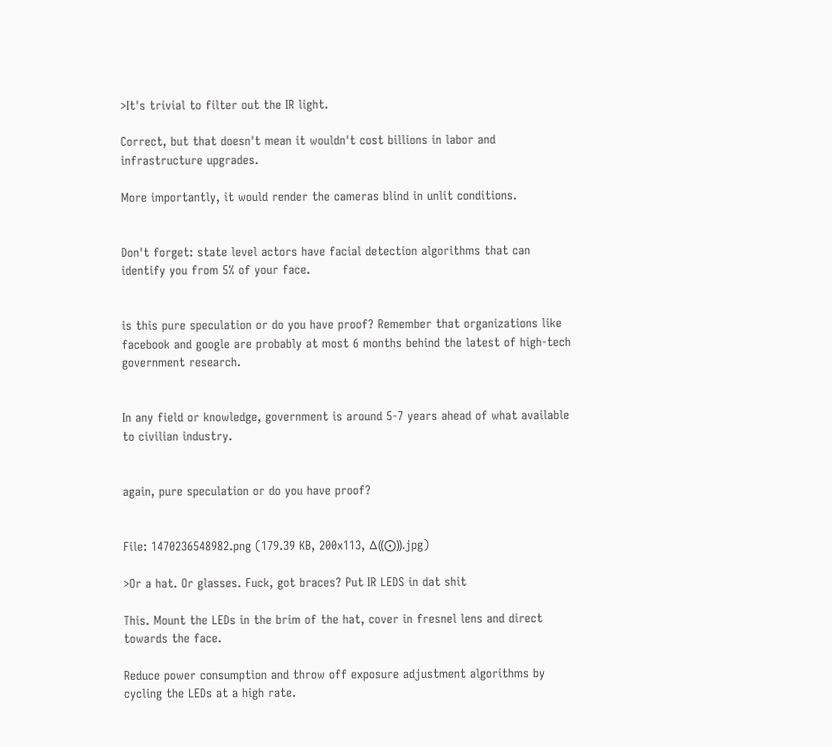>It's trivial to filter out the IR light.

Correct, but that doesn't mean it wouldn't cost billions in labor and infrastructure upgrades.

More importantly, it would render the cameras blind in unlit conditions.


Don't forget: state level actors have facial detection algorithms that can identify you from 5% of your face.


is this pure speculation or do you have proof? Remember that organizations like facebook and google are probably at most 6 months behind the latest of high-tech government research.


In any field or knowledge, government is around 5-7 years ahead of what available to civilian industry.


again, pure speculation or do you have proof?


File: 1470236548982.png (179.39 KB, 200x113, ⵠ⸨⨀⸩.jpg)

>Or a hat. Or glasses. Fuck, got braces? Put IR LEDS in dat shit

This. Mount the LEDs in the brim of the hat, cover in fresnel lens and direct towards the face.

Reduce power consumption and throw off exposure adjustment algorithms by cycling the LEDs at a high rate.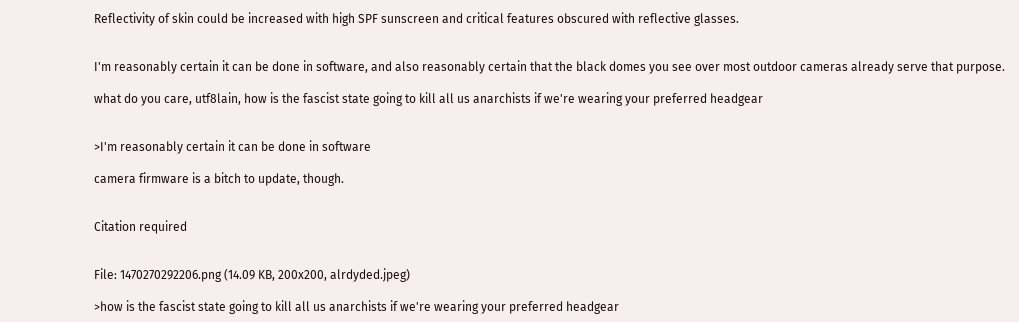Reflectivity of skin could be increased with high SPF sunscreen and critical features obscured with reflective glasses.


I'm reasonably certain it can be done in software, and also reasonably certain that the black domes you see over most outdoor cameras already serve that purpose.

what do you care, utf8lain, how is the fascist state going to kill all us anarchists if we're wearing your preferred headgear


>I'm reasonably certain it can be done in software

camera firmware is a bitch to update, though.


Citation required


File: 1470270292206.png (14.09 KB, 200x200, alrdyded.jpeg)

>how is the fascist state going to kill all us anarchists if we're wearing your preferred headgear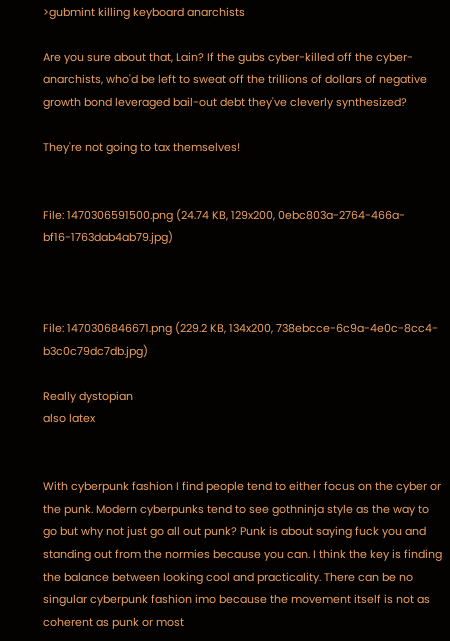>gubmint killing keyboard anarchists

Are you sure about that, Lain? If the gubs cyber-killed off the cyber-anarchists, who'd be left to sweat off the trillions of dollars of negative growth bond leveraged bail-out debt they've cleverly synthesized?

They're not going to tax themselves!


File: 1470306591500.png (24.74 KB, 129x200, 0ebc803a-2764-466a-bf16-1763dab4ab79.jpg)



File: 1470306846671.png (229.2 KB, 134x200, 738ebcce-6c9a-4e0c-8cc4-b3c0c79dc7db.jpg)

Really dystopian
also latex


With cyberpunk fashion I find people tend to either focus on the cyber or the punk. Modern cyberpunks tend to see gothninja style as the way to go but why not just go all out punk? Punk is about saying fuck you and standing out from the normies because you can. I think the key is finding the balance between looking cool and practicality. There can be no singular cyberpunk fashion imo because the movement itself is not as coherent as punk or most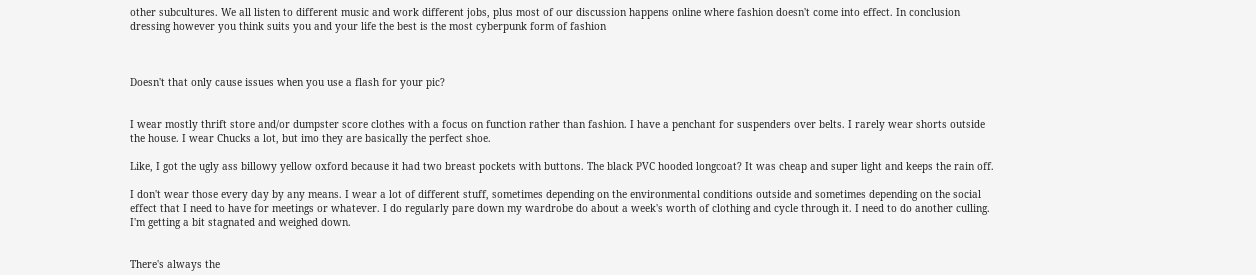other subcultures. We all listen to different music and work different jobs, plus most of our discussion happens online where fashion doesn't come into effect. In conclusion dressing however you think suits you and your life the best is the most cyberpunk form of fashion



Doesn't that only cause issues when you use a flash for your pic?


I wear mostly thrift store and/or dumpster score clothes with a focus on function rather than fashion. I have a penchant for suspenders over belts. I rarely wear shorts outside the house. I wear Chucks a lot, but imo they are basically the perfect shoe.

Like, I got the ugly ass billowy yellow oxford because it had two breast pockets with buttons. The black PVC hooded longcoat? It was cheap and super light and keeps the rain off.

I don't wear those every day by any means. I wear a lot of different stuff, sometimes depending on the environmental conditions outside and sometimes depending on the social effect that I need to have for meetings or whatever. I do regularly pare down my wardrobe do about a week's worth of clothing and cycle through it. I need to do another culling. I'm getting a bit stagnated and weighed down.


There's always the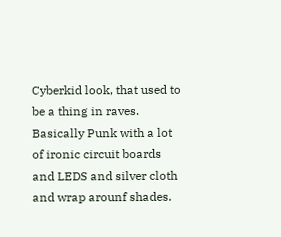Cyberkid look, that used to be a thing in raves. Basically Punk with a lot of ironic circuit boards and LEDS and silver cloth and wrap arounf shades.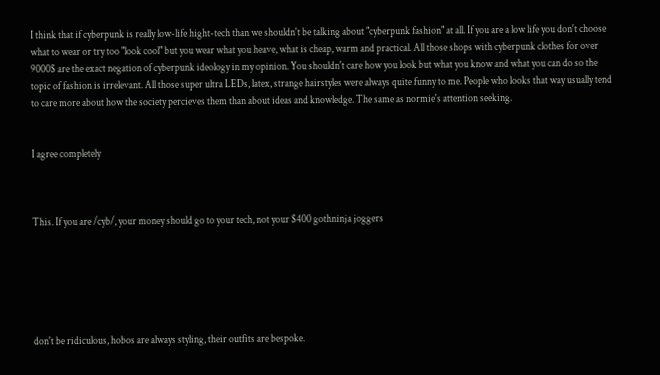I think that if cyberpunk is really low-life hight-tech than we shouldn't be talking about "cyberpunk fashion" at all. If you are a low life you don't choose what to wear or try too "look cool" but you wear what you heave, what is cheap, warm and practical. All those shops with cyberpunk clothes for over 9000$ are the exact negation of cyberpunk ideology in my opinion. You shouldn't care how you look but what you know and what you can do so the topic of fashion is irrelevant. All those super ultra LEDs, latex, strange hairstyles were always quite funny to me. People who looks that way usually tend to care more about how the society percieves them than about ideas and knowledge. The same as normie's attention seeking.


I agree completely



This. If you are /cyb/, your money should go to your tech, not your $400 gothninja joggers






don't be ridiculous, hobos are always styling, their outfits are bespoke.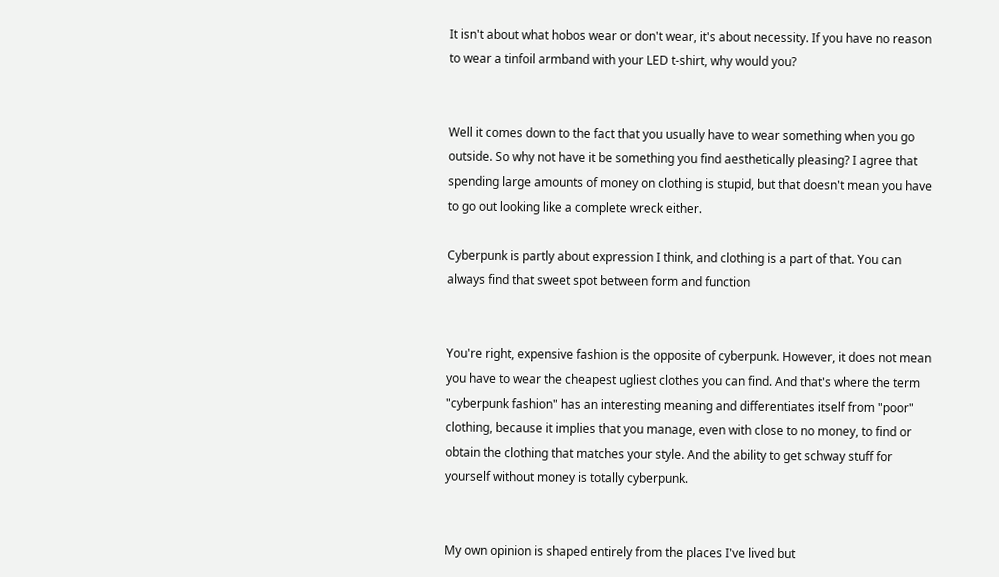It isn't about what hobos wear or don't wear, it's about necessity. If you have no reason to wear a tinfoil armband with your LED t-shirt, why would you?


Well it comes down to the fact that you usually have to wear something when you go outside. So why not have it be something you find aesthetically pleasing? I agree that spending large amounts of money on clothing is stupid, but that doesn't mean you have to go out looking like a complete wreck either.

Cyberpunk is partly about expression I think, and clothing is a part of that. You can always find that sweet spot between form and function


You're right, expensive fashion is the opposite of cyberpunk. However, it does not mean you have to wear the cheapest ugliest clothes you can find. And that's where the term "cyberpunk fashion" has an interesting meaning and differentiates itself from "poor" clothing, because it implies that you manage, even with close to no money, to find or obtain the clothing that matches your style. And the ability to get schway stuff for yourself without money is totally cyberpunk.


My own opinion is shaped entirely from the places I've lived but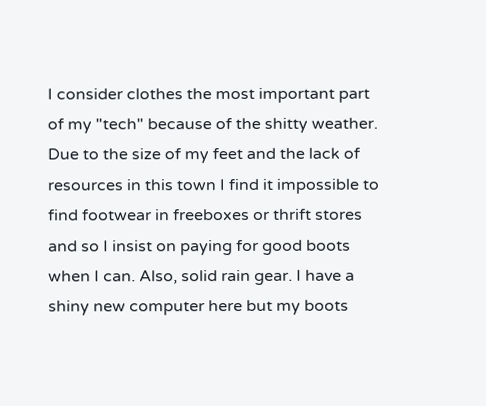I consider clothes the most important part of my "tech" because of the shitty weather. Due to the size of my feet and the lack of resources in this town I find it impossible to find footwear in freeboxes or thrift stores and so I insist on paying for good boots when I can. Also, solid rain gear. I have a shiny new computer here but my boots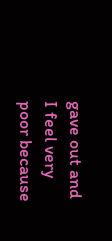gave out and I feel very poor because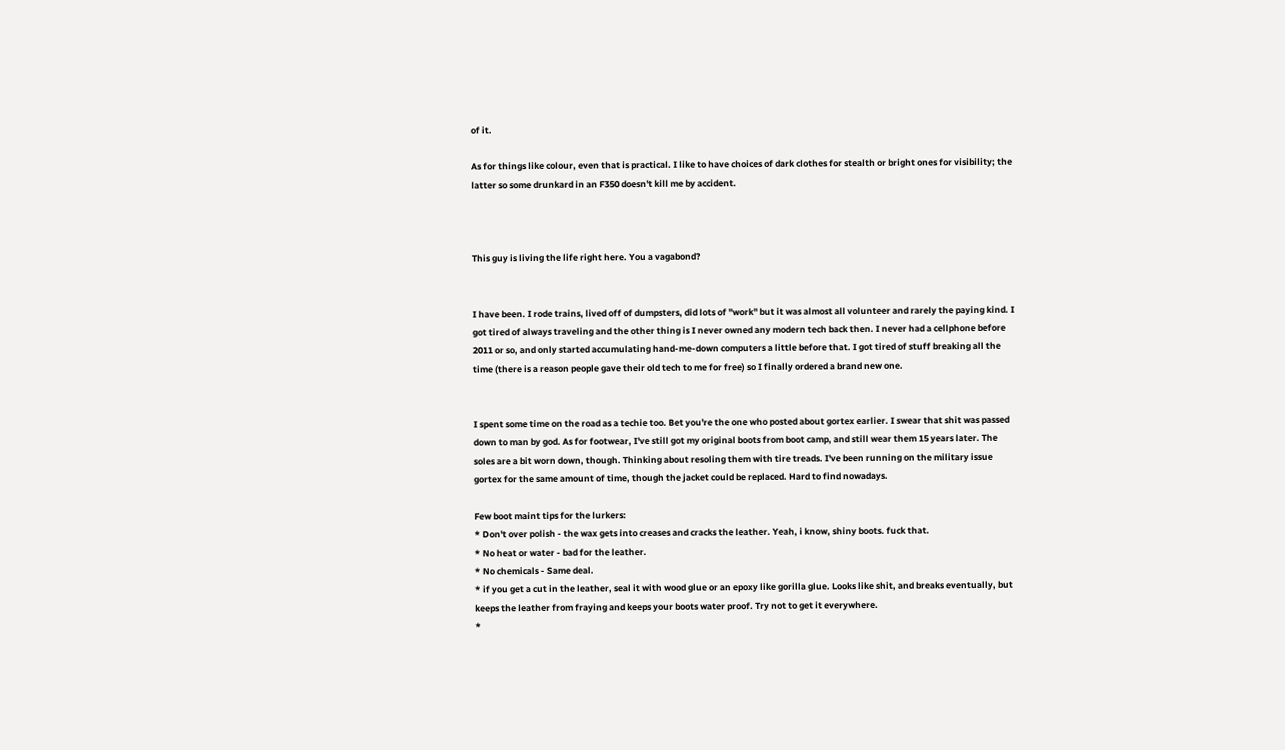of it.

As for things like colour, even that is practical. I like to have choices of dark clothes for stealth or bright ones for visibility; the latter so some drunkard in an F350 doesn't kill me by accident.



This guy is living the life right here. You a vagabond?


I have been. I rode trains, lived off of dumpsters, did lots of "work" but it was almost all volunteer and rarely the paying kind. I got tired of always traveling and the other thing is I never owned any modern tech back then. I never had a cellphone before 2011 or so, and only started accumulating hand-me-down computers a little before that. I got tired of stuff breaking all the time (there is a reason people gave their old tech to me for free) so I finally ordered a brand new one.


I spent some time on the road as a techie too. Bet you're the one who posted about gortex earlier. I swear that shit was passed down to man by god. As for footwear, I've still got my original boots from boot camp, and still wear them 15 years later. The soles are a bit worn down, though. Thinking about resoling them with tire treads. I've been running on the military issue gortex for the same amount of time, though the jacket could be replaced. Hard to find nowadays.

Few boot maint tips for the lurkers:
* Don't over polish - the wax gets into creases and cracks the leather. Yeah, i know, shiny boots. fuck that.
* No heat or water - bad for the leather.
* No chemicals - Same deal.
* if you get a cut in the leather, seal it with wood glue or an epoxy like gorilla glue. Looks like shit, and breaks eventually, but keeps the leather from fraying and keeps your boots water proof. Try not to get it everywhere.
*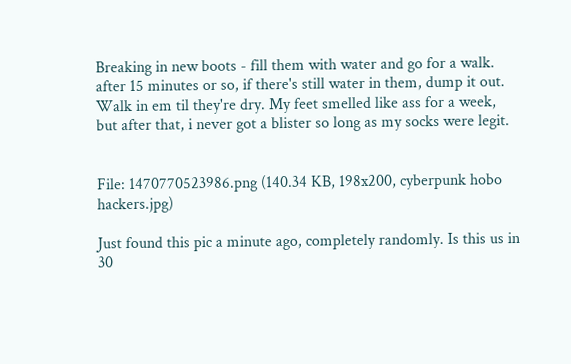Breaking in new boots - fill them with water and go for a walk. after 15 minutes or so, if there's still water in them, dump it out. Walk in em til they're dry. My feet smelled like ass for a week, but after that, i never got a blister so long as my socks were legit.


File: 1470770523986.png (140.34 KB, 198x200, cyberpunk hobo hackers.jpg)

Just found this pic a minute ago, completely randomly. Is this us in 30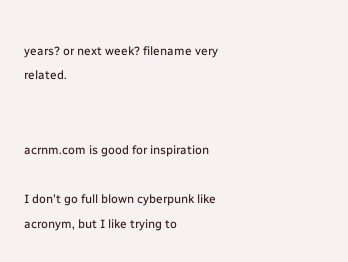years? or next week? filename very related.


acrnm.com is good for inspiration

I don't go full blown cyberpunk like acronym, but I like trying to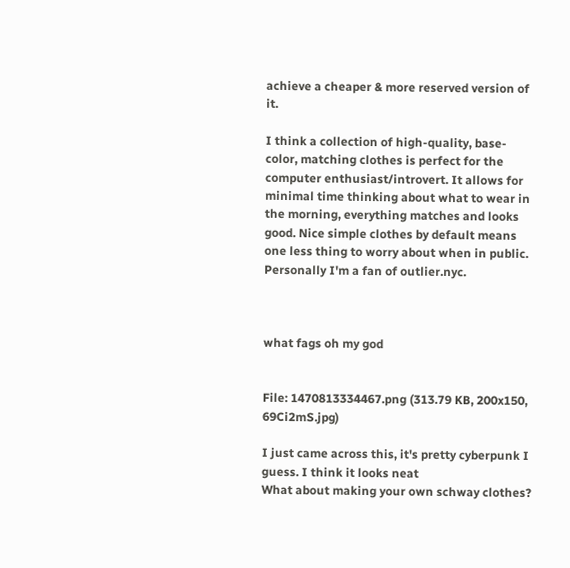achieve a cheaper & more reserved version of it.

I think a collection of high-quality, base-color, matching clothes is perfect for the computer enthusiast/introvert. It allows for minimal time thinking about what to wear in the morning, everything matches and looks good. Nice simple clothes by default means one less thing to worry about when in public. Personally I'm a fan of outlier.nyc.



what fags oh my god


File: 1470813334467.png (313.79 KB, 200x150, 69Ci2mS.jpg)

I just came across this, it's pretty cyberpunk I guess. I think it looks neat
What about making your own schway clothes?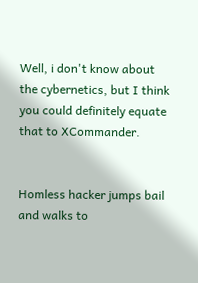Well, i don't know about the cybernetics, but I think you could definitely equate that to XCommander.


Homless hacker jumps bail and walks to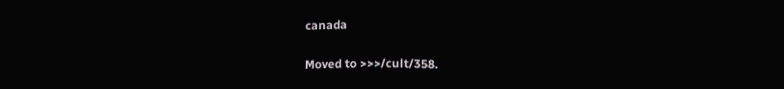canada


Moved to >>>/cult/358.